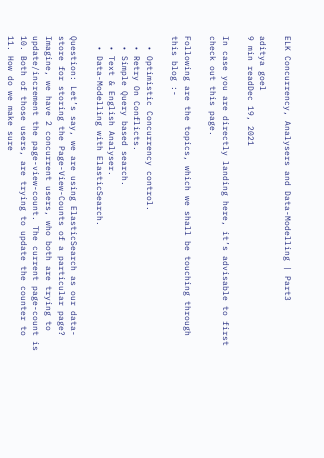ELK Concurrency, Analysers and Data-Modelling | Part3

aditya goel
9 min readDec 19, 2021

In case you are directly landing here, it’s advisable to first check out this page.

Following are the topics, which we shall be touching through this blog :-

  • Optimistic Concurrency control.
  • Retry On Conflicts.
  • Simple Query based search.
  • Text & English Analyser.
  • Data-Modelling with ElasticSearch.

Question: Let’s say, we are using ElasticSearch as our data-store for storing the Page-View-Counts of a particular page? Imagine, we have 2 concurrent users, who both are trying to update/increment the page-view-count. The current page-count is 10. Both of those users, are trying to update the counter to 11. How do we make sure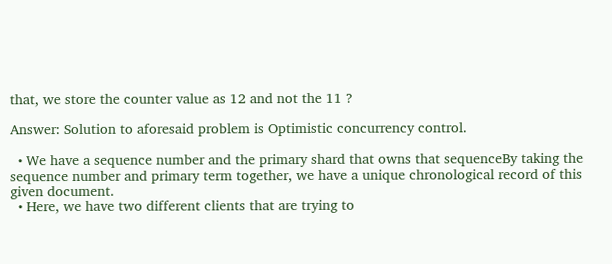that, we store the counter value as 12 and not the 11 ?

Answer: Solution to aforesaid problem is Optimistic concurrency control.

  • We have a sequence number and the primary shard that owns that sequenceBy taking the sequence number and primary term together, we have a unique chronological record of this given document.
  • Here, we have two different clients that are trying to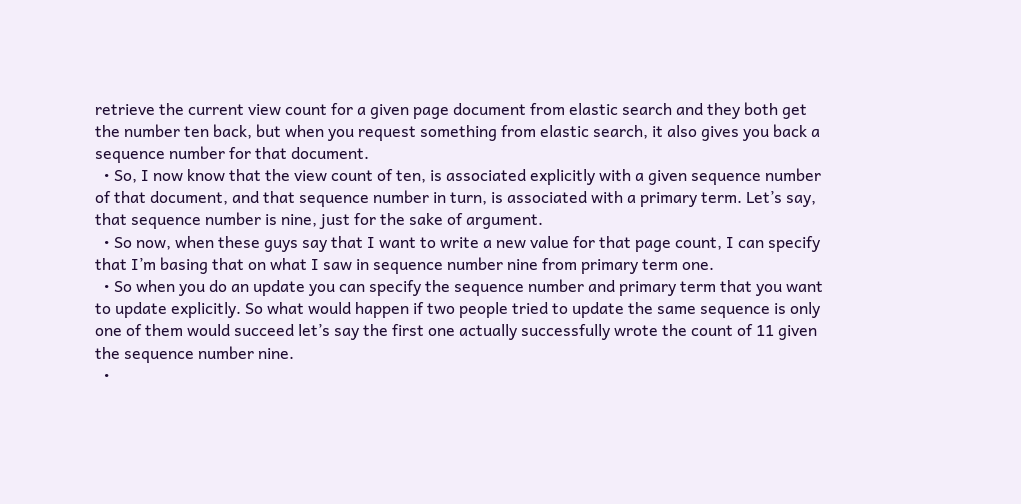retrieve the current view count for a given page document from elastic search and they both get the number ten back, but when you request something from elastic search, it also gives you back a sequence number for that document.
  • So, I now know that the view count of ten, is associated explicitly with a given sequence number of that document, and that sequence number in turn, is associated with a primary term. Let’s say, that sequence number is nine, just for the sake of argument.
  • So now, when these guys say that I want to write a new value for that page count, I can specify that I’m basing that on what I saw in sequence number nine from primary term one.
  • So when you do an update you can specify the sequence number and primary term that you want to update explicitly. So what would happen if two people tried to update the same sequence is only one of them would succeed let’s say the first one actually successfully wrote the count of 11 given the sequence number nine.
  •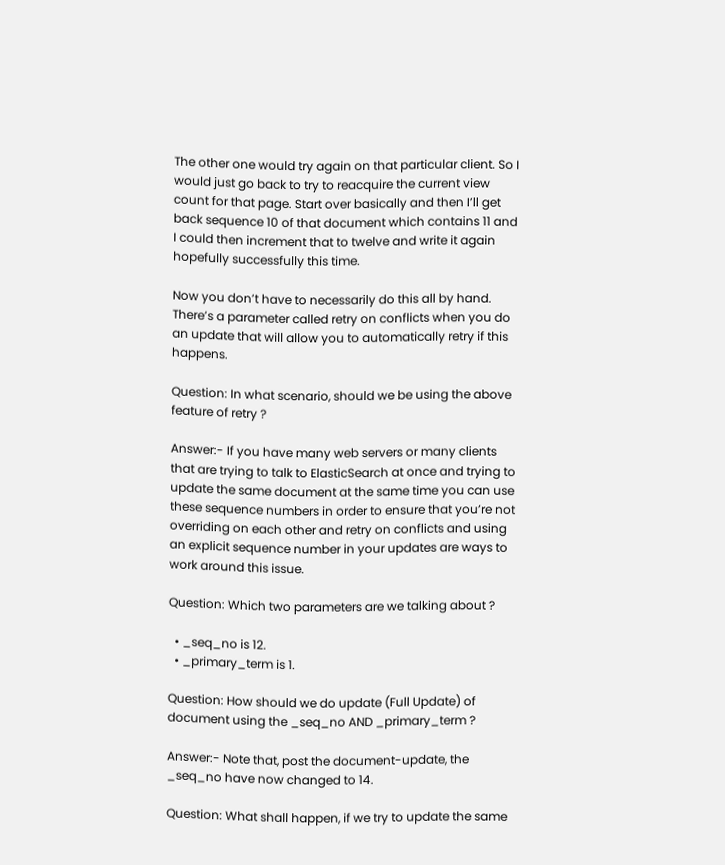The other one would try again on that particular client. So I would just go back to try to reacquire the current view count for that page. Start over basically and then I’ll get back sequence 10 of that document which contains 11 and I could then increment that to twelve and write it again hopefully successfully this time.

Now you don’t have to necessarily do this all by hand. There’s a parameter called retry on conflicts when you do an update that will allow you to automatically retry if this happens.

Question: In what scenario, should we be using the above feature of retry ?

Answer:- If you have many web servers or many clients that are trying to talk to ElasticSearch at once and trying to update the same document at the same time you can use these sequence numbers in order to ensure that you’re not overriding on each other and retry on conflicts and using an explicit sequence number in your updates are ways to work around this issue.

Question: Which two parameters are we talking about ?

  • _seq_no is 12.
  • _primary_term is 1.

Question: How should we do update (Full Update) of document using the _seq_no AND _primary_term ?

Answer:- Note that, post the document-update, the _seq_no have now changed to 14.

Question: What shall happen, if we try to update the same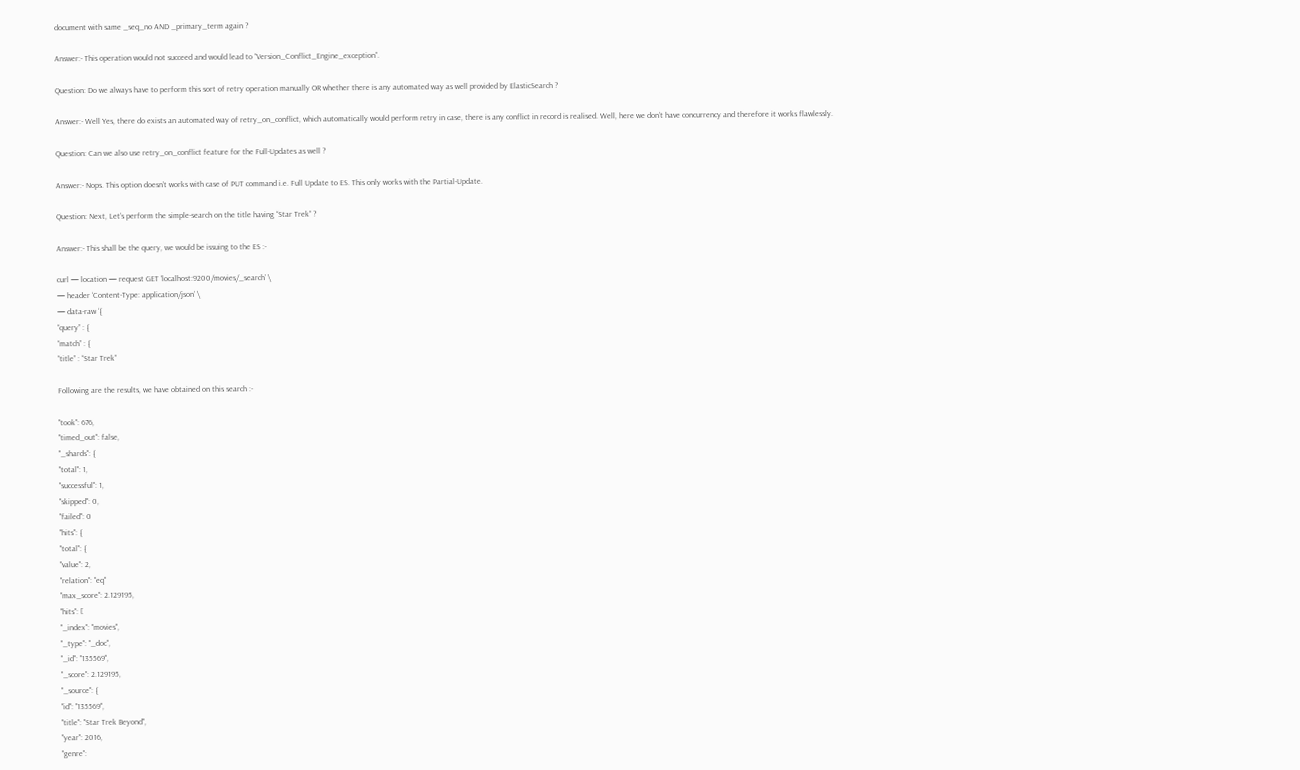document with same _seq_no AND _primary_term again ?

Answer:- This operation would not succeed and would lead to “Version_Conflict_Engine_exception”.

Question: Do we always have to perform this sort of retry operation manually OR whether there is any automated way as well provided by ElasticSearch ?

Answer:- Well Yes, there do exists an automated way of retry_on_conflict, which automatically would perform retry in case, there is any conflict in record is realised. Well, here we don’t have concurrency and therefore it works flawlessly.

Question: Can we also use retry_on_conflict feature for the Full-Updates as well ?

Answer:- Nops. This option doesn’t works with case of PUT command i.e. Full Update to ES. This only works with the Partial-Update.

Question: Next, Let’s perform the simple-search on the title having “Star Trek” ?

Answer:- This shall be the query, we would be issuing to the ES :-

curl — location — request GET ‘localhost:9200/movies/_search’ \
— header ‘Content-Type: application/json’ \
— data-raw ‘{
“query” : {
“match” : {
“title” : “Star Trek”

Following are the results, we have obtained on this search :-

"took": 676,
"timed_out": false,
"_shards": {
"total": 1,
"successful": 1,
"skipped": 0,
"failed": 0
"hits": {
"total": {
"value": 2,
"relation": "eq"
"max_score": 2.129195,
"hits": [
"_index": "movies",
"_type": "_doc",
"_id": "135569",
"_score": 2.129195,
"_source": {
"id": "135569",
"title": "Star Trek Beyond",
"year": 2016,
"genre":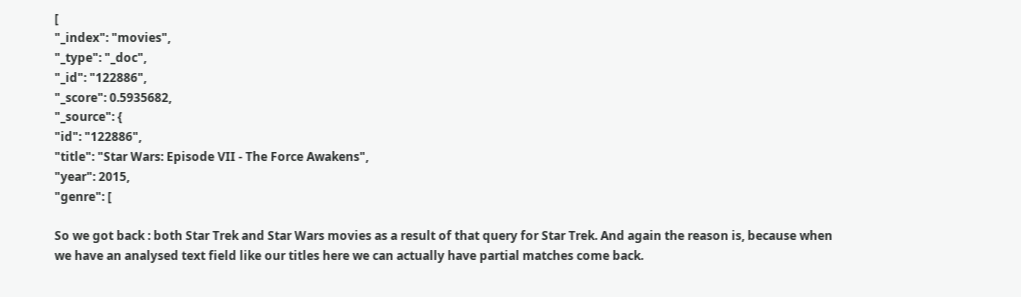[
"_index": "movies",
"_type": "_doc",
"_id": "122886",
"_score": 0.5935682,
"_source": {
"id": "122886",
"title": "Star Wars: Episode VII - The Force Awakens",
"year": 2015,
"genre": [

So we got back : both Star Trek and Star Wars movies as a result of that query for Star Trek. And again the reason is, because when we have an analysed text field like our titles here we can actually have partial matches come back.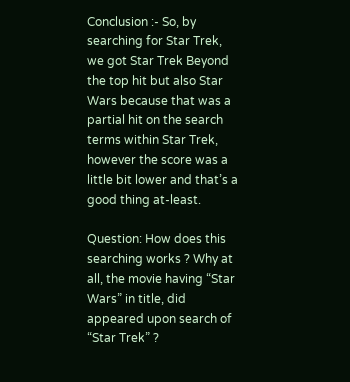Conclusion :- So, by searching for Star Trek, we got Star Trek Beyond the top hit but also Star Wars because that was a partial hit on the search terms within Star Trek, however the score was a little bit lower and that’s a good thing at-least.

Question: How does this searching works ? Why at all, the movie having “Star Wars” in title, did appeared upon search of “Star Trek” ?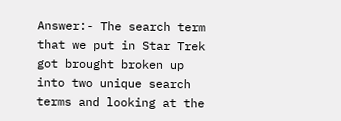Answer:- The search term that we put in Star Trek got brought broken up into two unique search terms and looking at the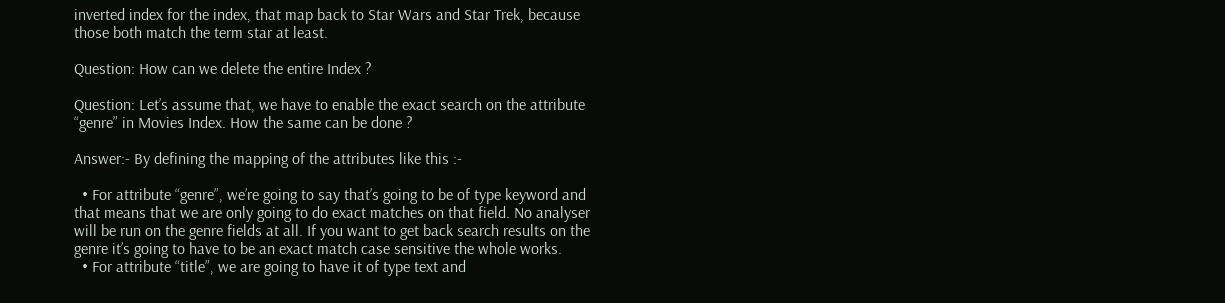inverted index for the index, that map back to Star Wars and Star Trek, because those both match the term star at least.

Question: How can we delete the entire Index ?

Question: Let’s assume that, we have to enable the exact search on the attribute “genre” in Movies Index. How the same can be done ?

Answer:- By defining the mapping of the attributes like this :-

  • For attribute “genre”, we’re going to say that’s going to be of type keyword and that means that we are only going to do exact matches on that field. No analyser will be run on the genre fields at all. If you want to get back search results on the genre it’s going to have to be an exact match case sensitive the whole works.
  • For attribute “title”, we are going to have it of type text and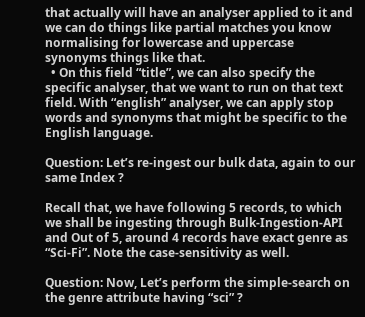that actually will have an analyser applied to it and we can do things like partial matches you know normalising for lowercase and uppercase synonyms things like that.
  • On this field “title”, we can also specify the specific analyser, that we want to run on that text field. With “english” analyser, we can apply stop words and synonyms that might be specific to the English language.

Question: Let’s re-ingest our bulk data, again to our same Index ?

Recall that, we have following 5 records, to which we shall be ingesting through Bulk-Ingestion-API and Out of 5, around 4 records have exact genre as “Sci-Fi”. Note the case-sensitivity as well.

Question: Now, Let’s perform the simple-search on the genre attribute having “sci” ?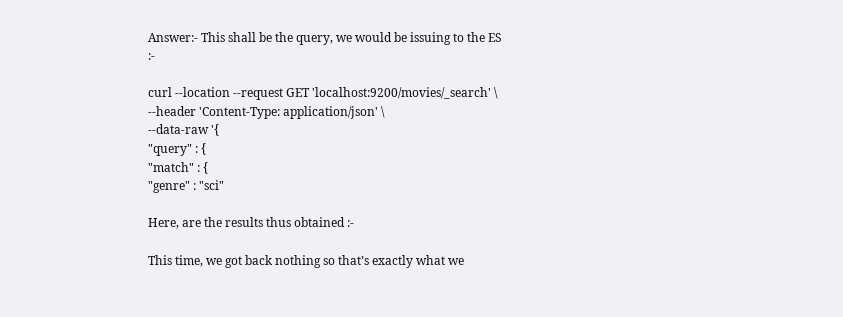Answer:- This shall be the query, we would be issuing to the ES :-

curl --location --request GET 'localhost:9200/movies/_search' \
--header 'Content-Type: application/json' \
--data-raw '{
"query" : {
"match" : {
"genre" : "sci"

Here, are the results thus obtained :-

This time, we got back nothing so that’s exactly what we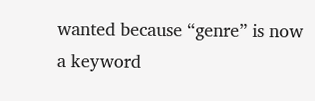wanted because “genre” is now a keyword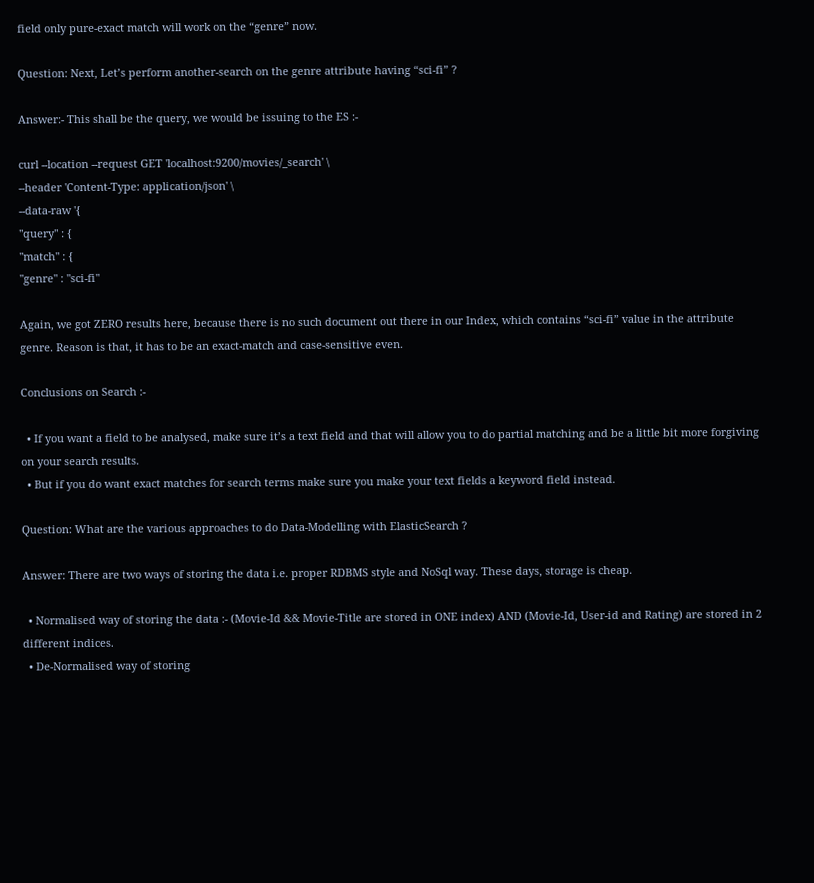field only pure-exact match will work on the “genre” now.

Question: Next, Let’s perform another-search on the genre attribute having “sci-fi” ?

Answer:- This shall be the query, we would be issuing to the ES :-

curl --location --request GET 'localhost:9200/movies/_search' \
--header 'Content-Type: application/json' \
--data-raw '{
"query" : {
"match" : {
"genre" : "sci-fi"

Again, we got ZERO results here, because there is no such document out there in our Index, which contains “sci-fi” value in the attribute genre. Reason is that, it has to be an exact-match and case-sensitive even.

Conclusions on Search :-

  • If you want a field to be analysed, make sure it’s a text field and that will allow you to do partial matching and be a little bit more forgiving on your search results.
  • But if you do want exact matches for search terms make sure you make your text fields a keyword field instead.

Question: What are the various approaches to do Data-Modelling with ElasticSearch ?

Answer: There are two ways of storing the data i.e. proper RDBMS style and NoSql way. These days, storage is cheap.

  • Normalised way of storing the data :- (Movie-Id && Movie-Title are stored in ONE index) AND (Movie-Id, User-id and Rating) are stored in 2 different indices.
  • De-Normalised way of storing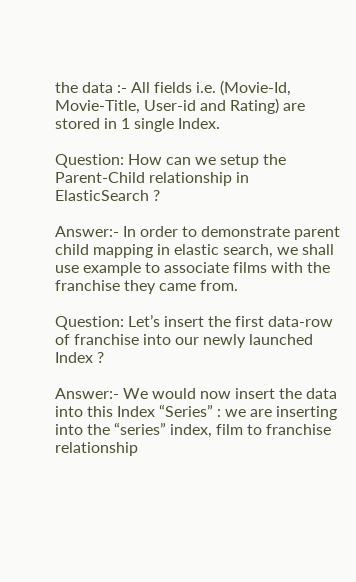the data :- All fields i.e. (Movie-Id, Movie-Title, User-id and Rating) are stored in 1 single Index.

Question: How can we setup the Parent-Child relationship in ElasticSearch ?

Answer:- In order to demonstrate parent child mapping in elastic search, we shall use example to associate films with the franchise they came from.

Question: Let’s insert the first data-row of franchise into our newly launched Index ?

Answer:- We would now insert the data into this Index “Series” : we are inserting into the “series” index, film to franchise relationship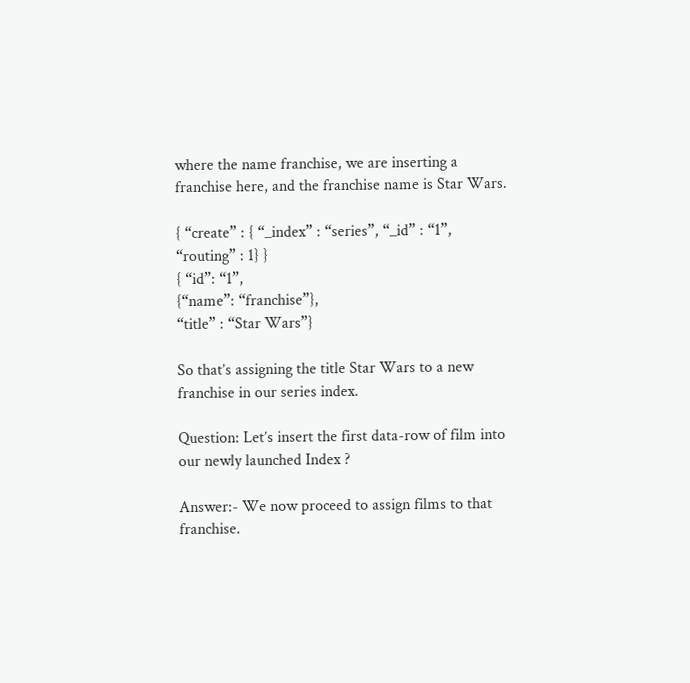where the name franchise, we are inserting a franchise here, and the franchise name is Star Wars.

{ “create” : { “_index” : “series”, “_id” : “1”, “routing” : 1} }
{ “id”: “1”,
{“name”: “franchise”},
“title” : “Star Wars”}

So that’s assigning the title Star Wars to a new franchise in our series index.

Question: Let’s insert the first data-row of film into our newly launched Index ?

Answer:- We now proceed to assign films to that franchise.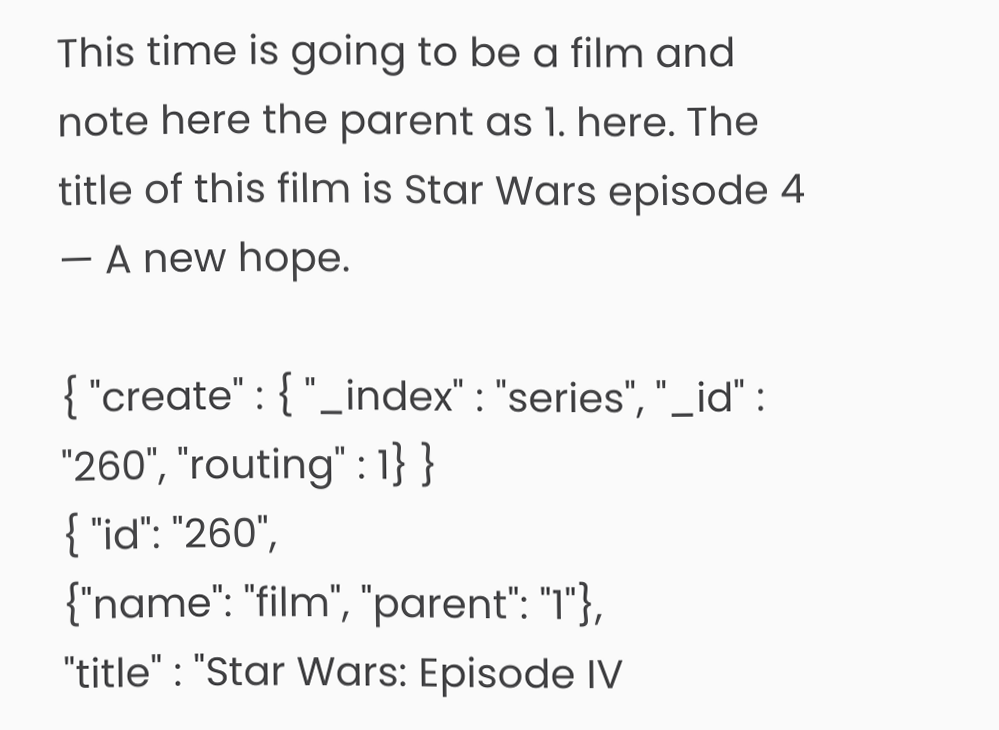This time is going to be a film and note here the parent as 1. here. The title of this film is Star Wars episode 4 — A new hope.

{ "create" : { "_index" : "series", "_id" : "260", "routing" : 1} }
{ "id": "260",
{"name": "film", "parent": "1"},
"title" : "Star Wars: Episode IV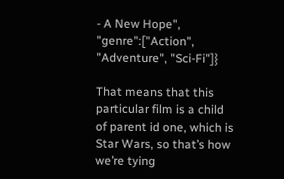- A New Hope",
"genre":["Action", "Adventure", "Sci-Fi"]}

That means that this particular film is a child of parent id one, which is Star Wars, so that’s how we’re tying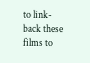to link-back these films to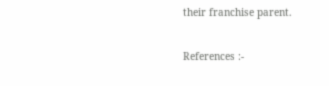their franchise parent.

References :-